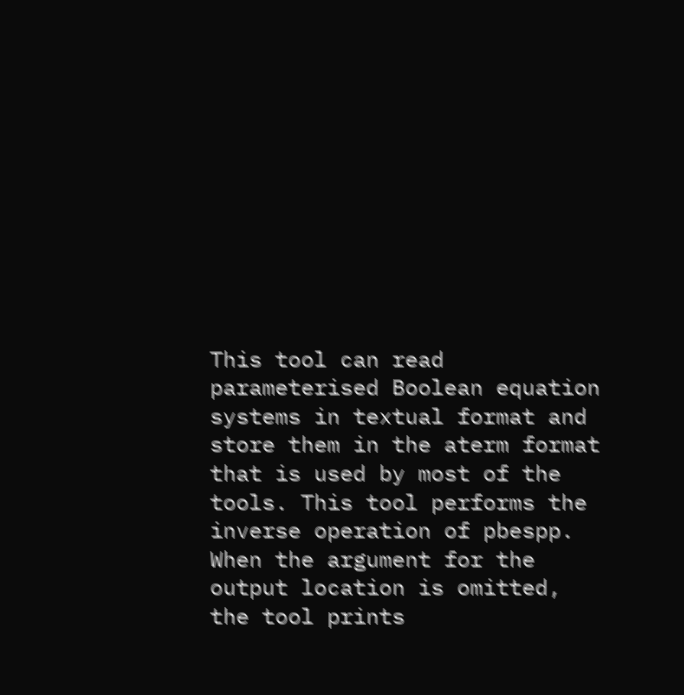This tool can read parameterised Boolean equation systems in textual format and store them in the aterm format that is used by most of the tools. This tool performs the inverse operation of pbespp. When the argument for the output location is omitted, the tool prints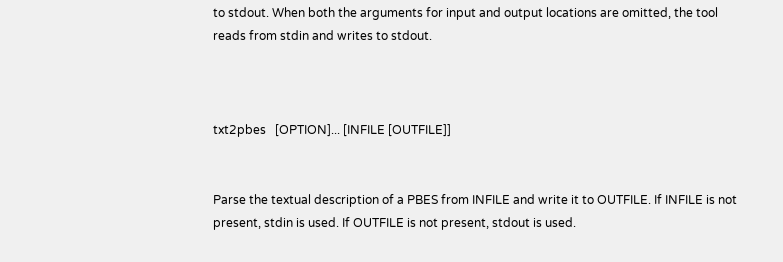to stdout. When both the arguments for input and output locations are omitted, the tool reads from stdin and writes to stdout.



txt2pbes   [OPTION]... [INFILE [OUTFILE]]


Parse the textual description of a PBES from INFILE and write it to OUTFILE. If INFILE is not present, stdin is used. If OUTFILE is not present, stdout is used.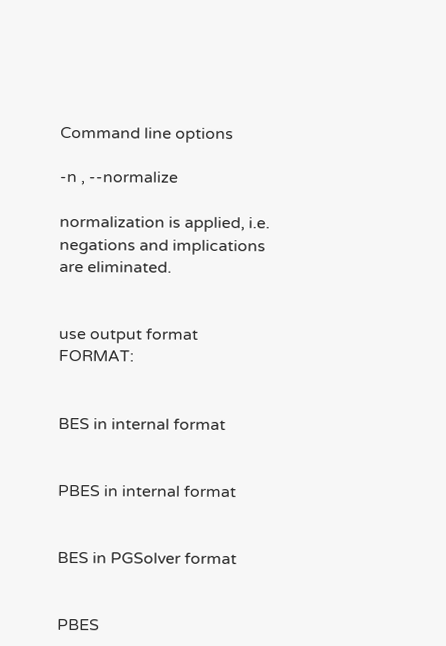Command line options

-n , --normalize

normalization is applied, i.e. negations and implications are eliminated.


use output format FORMAT:


BES in internal format


PBES in internal format


BES in PGSolver format


PBES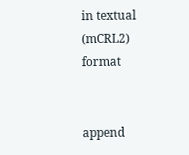in textual (mCRL2) format


append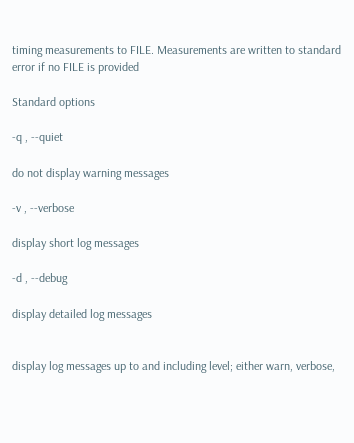timing measurements to FILE. Measurements are written to standard error if no FILE is provided

Standard options

-q , --quiet

do not display warning messages

-v , --verbose

display short log messages

-d , --debug

display detailed log messages


display log messages up to and including level; either warn, verbose,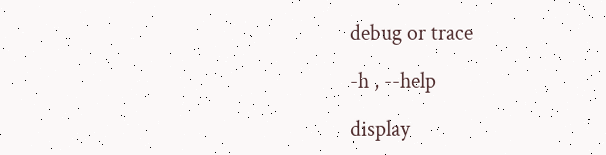debug or trace

-h , --help

display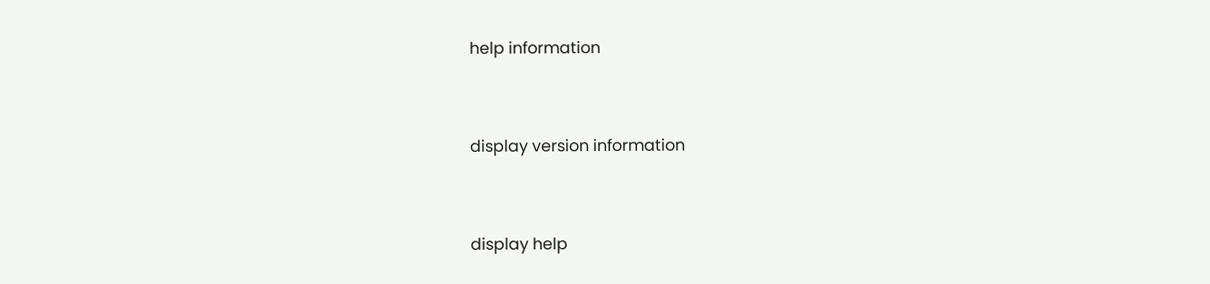help information


display version information


display help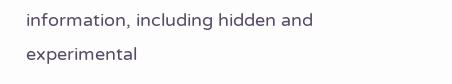information, including hidden and experimental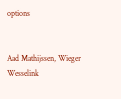options


Aad Mathijssen, Wieger Wesselink